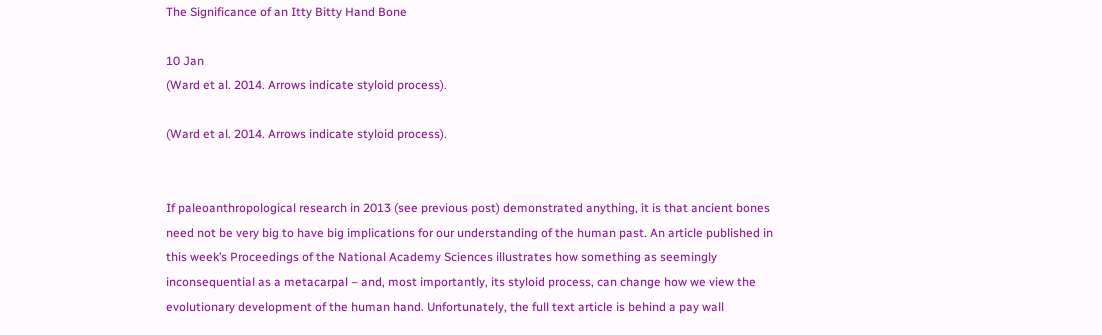The Significance of an Itty Bitty Hand Bone

10 Jan
(Ward et al. 2014. Arrows indicate styloid process).

(Ward et al. 2014. Arrows indicate styloid process).


If paleoanthropological research in 2013 (see previous post) demonstrated anything, it is that ancient bones need not be very big to have big implications for our understanding of the human past. An article published in this week’s Proceedings of the National Academy Sciences illustrates how something as seemingly inconsequential as a metacarpal – and, most importantly, its styloid process, can change how we view the evolutionary development of the human hand. Unfortunately, the full text article is behind a pay wall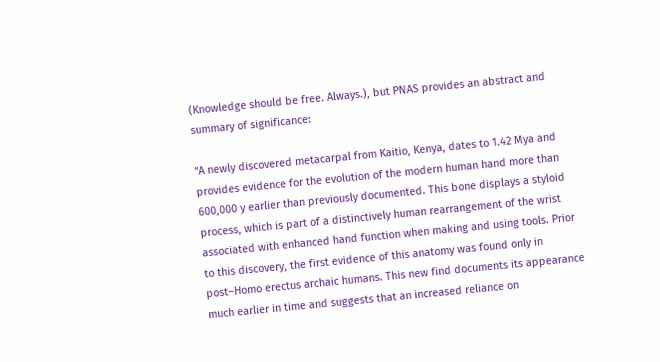(Knowledge should be free. Always.), but PNAS provides an abstract and summary of significance:

“A newly discovered metacarpal from Kaitio, Kenya, dates to 1.42 Mya and provides evidence for the evolution of the modern human hand more than 600,000 y earlier than previously documented. This bone displays a styloid process, which is part of a distinctively human rearrangement of the wrist associated with enhanced hand function when making and using tools. Prior to this discovery, the first evidence of this anatomy was found only in post–Homo erectus archaic humans. This new find documents its appearance much earlier in time and suggests that an increased reliance on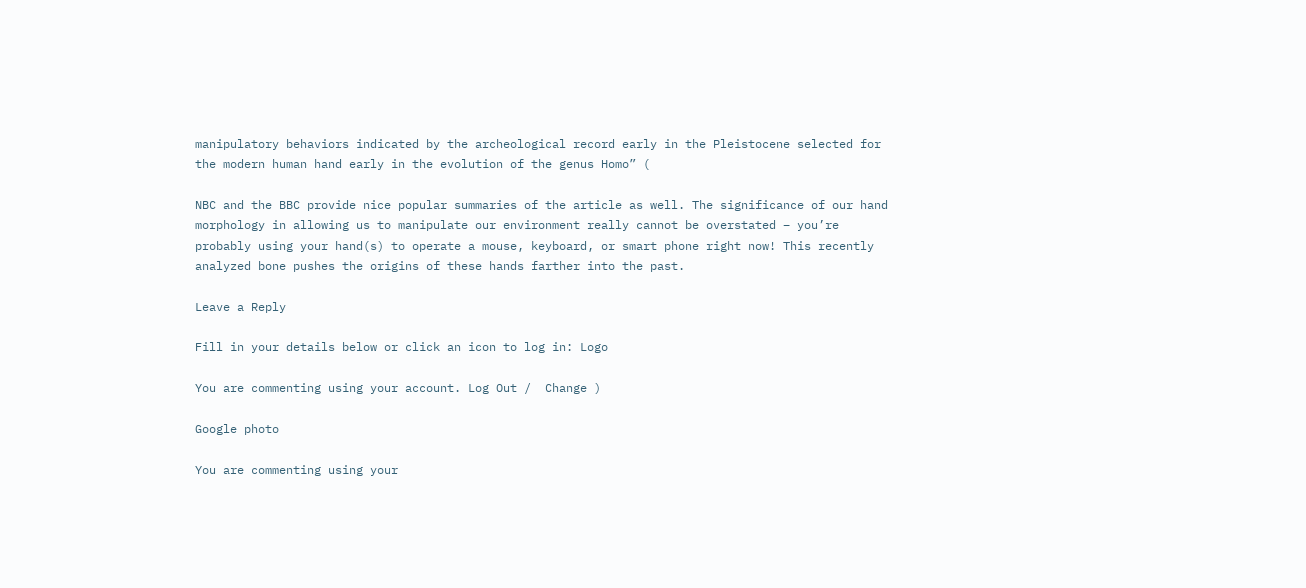manipulatory behaviors indicated by the archeological record early in the Pleistocene selected for the modern human hand early in the evolution of the genus Homo” (

NBC and the BBC provide nice popular summaries of the article as well. The significance of our hand morphology in allowing us to manipulate our environment really cannot be overstated – you’re probably using your hand(s) to operate a mouse, keyboard, or smart phone right now! This recently analyzed bone pushes the origins of these hands farther into the past.

Leave a Reply

Fill in your details below or click an icon to log in: Logo

You are commenting using your account. Log Out /  Change )

Google photo

You are commenting using your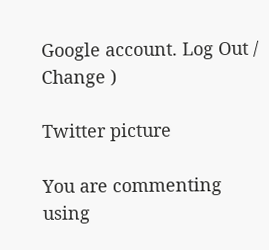Google account. Log Out /  Change )

Twitter picture

You are commenting using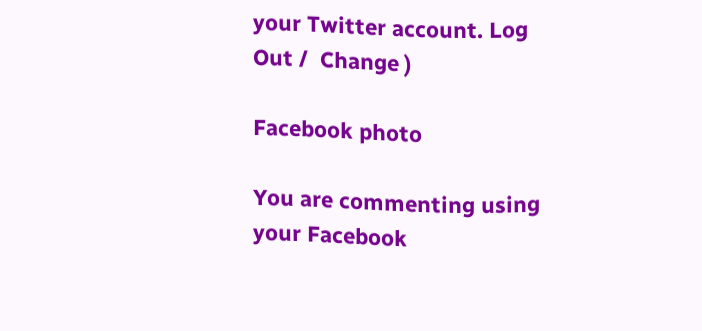your Twitter account. Log Out /  Change )

Facebook photo

You are commenting using your Facebook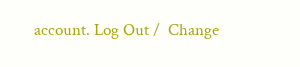account. Log Out /  Change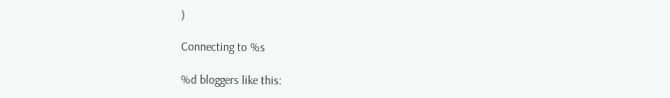)

Connecting to %s

%d bloggers like this: